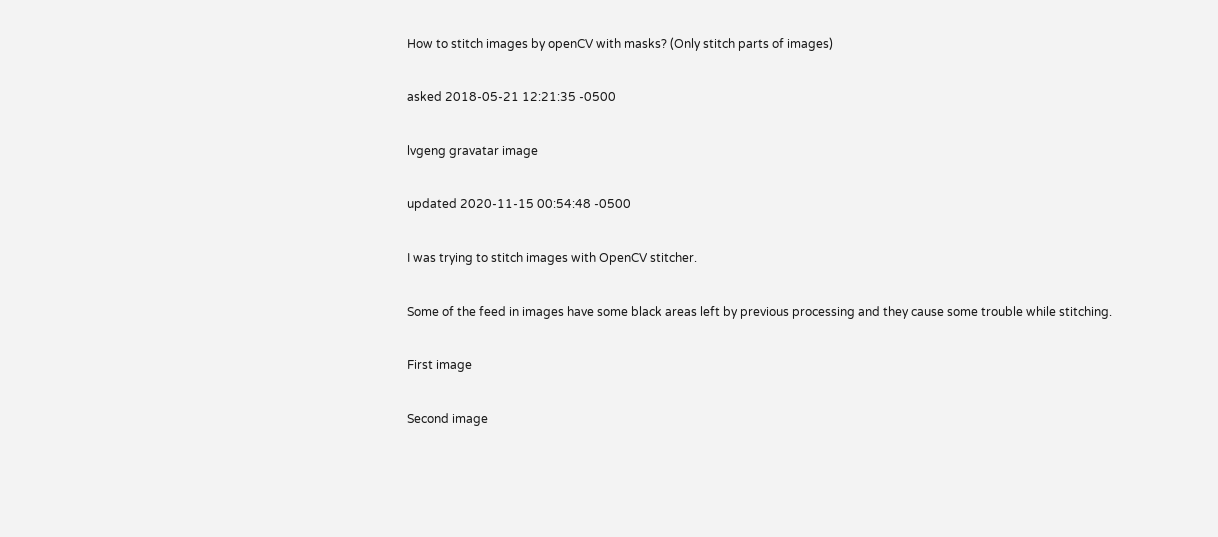How to stitch images by openCV with masks? (Only stitch parts of images)

asked 2018-05-21 12:21:35 -0500

lvgeng gravatar image

updated 2020-11-15 00:54:48 -0500

I was trying to stitch images with OpenCV stitcher.

Some of the feed in images have some black areas left by previous processing and they cause some trouble while stitching.

First image

Second image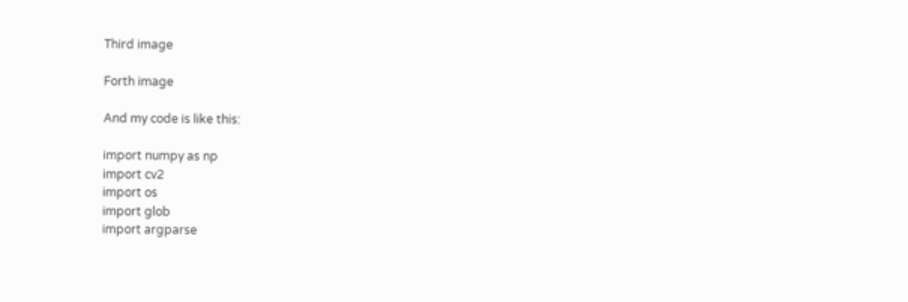Third image

Forth image

And my code is like this:

import numpy as np
import cv2
import os
import glob
import argparse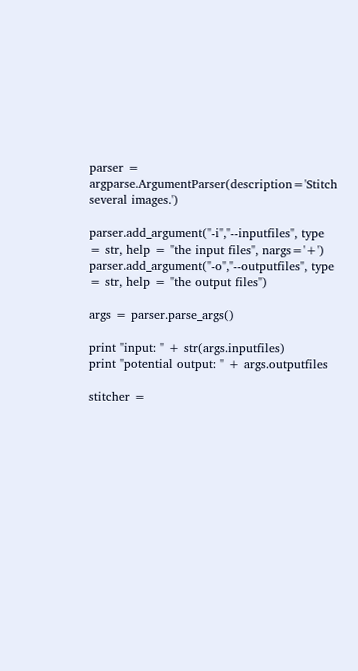parser = argparse.ArgumentParser(description='Stitch several images.')

parser.add_argument("-i","--inputfiles", type = str, help = "the input files", nargs='+')
parser.add_argument("-o","--outputfiles", type = str, help = "the output files")

args = parser.parse_args()

print "input: " + str(args.inputfiles)
print "potential output: " + args.outputfiles

stitcher =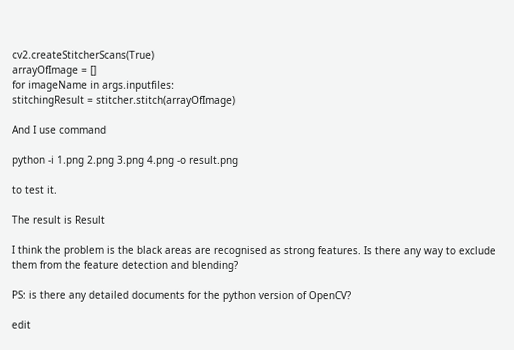cv2.createStitcherScans(True)
arrayOfImage = []
for imageName in args.inputfiles:
stitchingResult = stitcher.stitch(arrayOfImage)

And I use command

python -i 1.png 2.png 3.png 4.png -o result.png

to test it.

The result is Result

I think the problem is the black areas are recognised as strong features. Is there any way to exclude them from the feature detection and blending?

PS: is there any detailed documents for the python version of OpenCV?

edit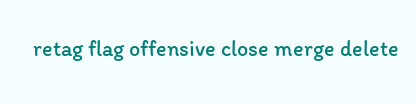retag flag offensive close merge delete